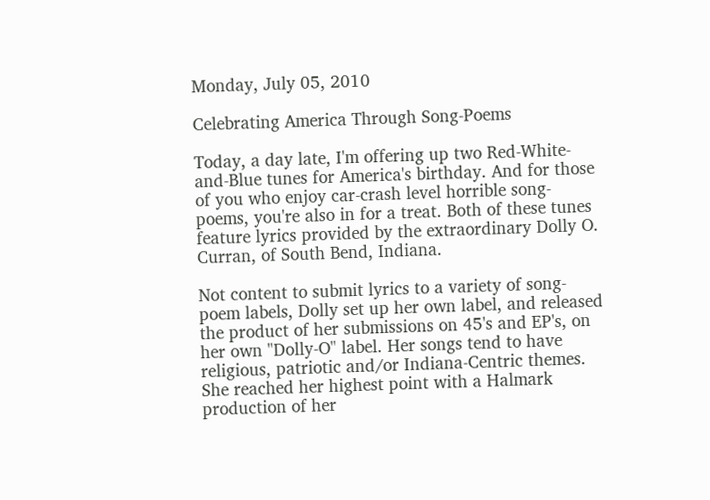Monday, July 05, 2010

Celebrating America Through Song-Poems

Today, a day late, I'm offering up two Red-White-and-Blue tunes for America's birthday. And for those of you who enjoy car-crash level horrible song-poems, you're also in for a treat. Both of these tunes feature lyrics provided by the extraordinary Dolly O. Curran, of South Bend, Indiana.

Not content to submit lyrics to a variety of song-poem labels, Dolly set up her own label, and released the product of her submissions on 45's and EP's, on her own "Dolly-O" label. Her songs tend to have religious, patriotic and/or Indiana-Centric themes. She reached her highest point with a Halmark production of her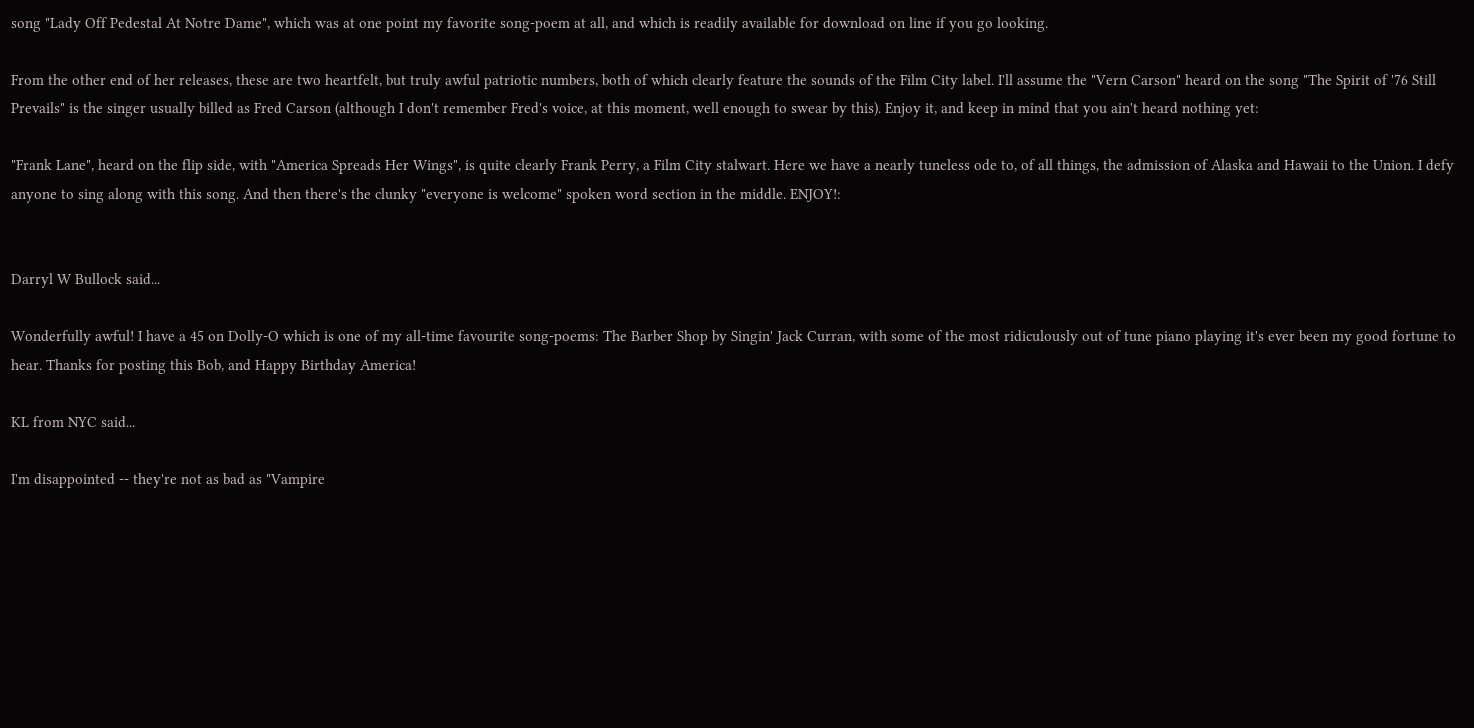song "Lady Off Pedestal At Notre Dame", which was at one point my favorite song-poem at all, and which is readily available for download on line if you go looking.

From the other end of her releases, these are two heartfelt, but truly awful patriotic numbers, both of which clearly feature the sounds of the Film City label. I'll assume the "Vern Carson" heard on the song "The Spirit of '76 Still Prevails" is the singer usually billed as Fred Carson (although I don't remember Fred's voice, at this moment, well enough to swear by this). Enjoy it, and keep in mind that you ain't heard nothing yet:

"Frank Lane", heard on the flip side, with "America Spreads Her Wings", is quite clearly Frank Perry, a Film City stalwart. Here we have a nearly tuneless ode to, of all things, the admission of Alaska and Hawaii to the Union. I defy anyone to sing along with this song. And then there's the clunky "everyone is welcome" spoken word section in the middle. ENJOY!:


Darryl W Bullock said...

Wonderfully awful! I have a 45 on Dolly-O which is one of my all-time favourite song-poems: The Barber Shop by Singin' Jack Curran, with some of the most ridiculously out of tune piano playing it's ever been my good fortune to hear. Thanks for posting this Bob, and Happy Birthday America!

KL from NYC said...

I'm disappointed -- they're not as bad as "Vampire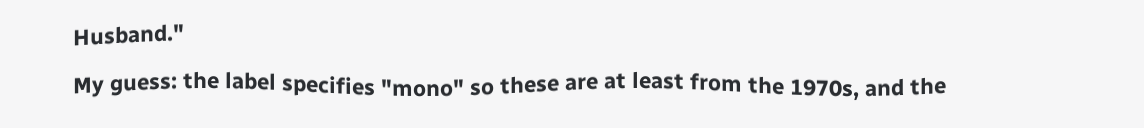Husband."

My guess: the label specifies "mono" so these are at least from the 1970s, and the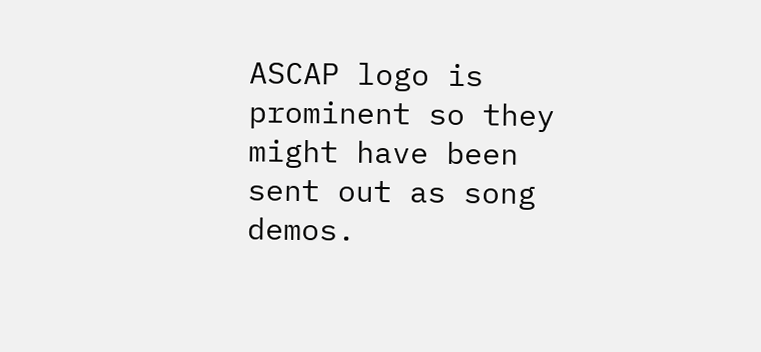ASCAP logo is prominent so they might have been sent out as song demos.